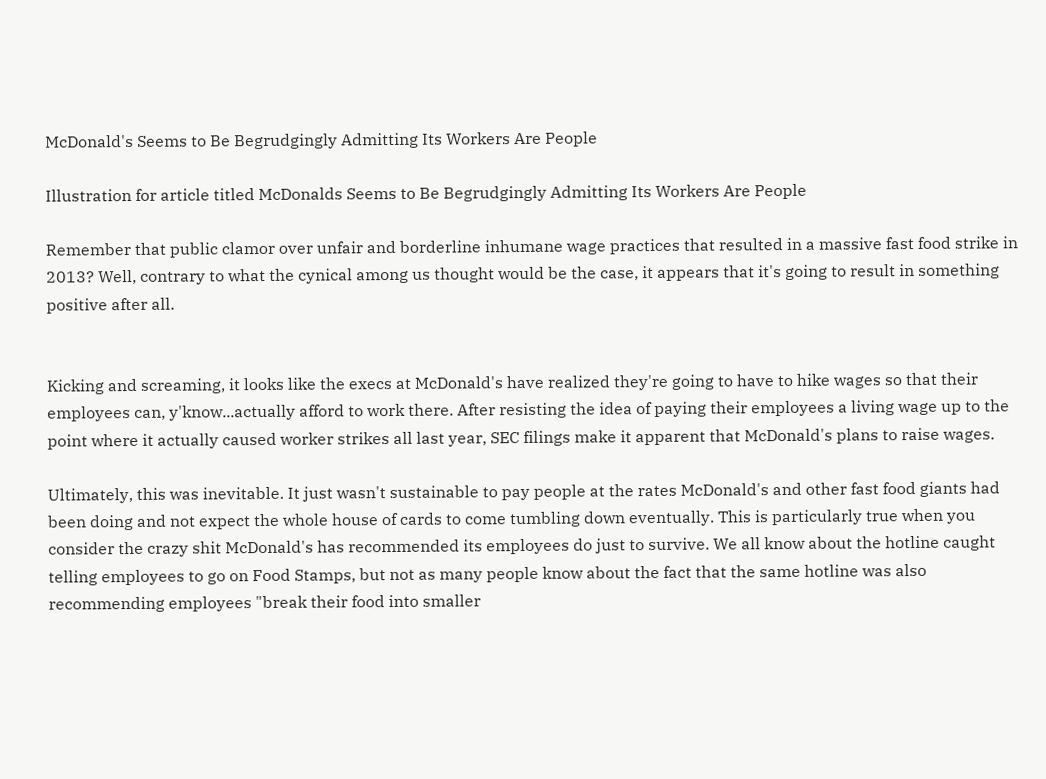McDonald's Seems to Be Begrudgingly Admitting Its Workers Are People

Illustration for article titled McDonalds Seems to Be Begrudgingly Admitting Its Workers Are People

Remember that public clamor over unfair and borderline inhumane wage practices that resulted in a massive fast food strike in 2013? Well, contrary to what the cynical among us thought would be the case, it appears that it's going to result in something positive after all.


Kicking and screaming, it looks like the execs at McDonald's have realized they're going to have to hike wages so that their employees can, y'know...actually afford to work there. After resisting the idea of paying their employees a living wage up to the point where it actually caused worker strikes all last year, SEC filings make it apparent that McDonald's plans to raise wages.

Ultimately, this was inevitable. It just wasn't sustainable to pay people at the rates McDonald's and other fast food giants had been doing and not expect the whole house of cards to come tumbling down eventually. This is particularly true when you consider the crazy shit McDonald's has recommended its employees do just to survive. We all know about the hotline caught telling employees to go on Food Stamps, but not as many people know about the fact that the same hotline was also recommending employees "break their food into smaller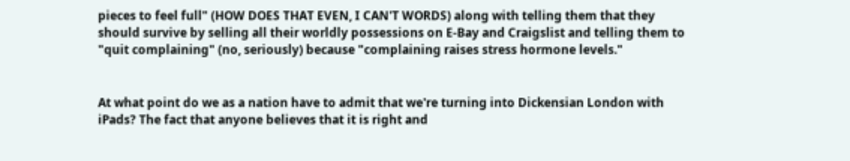pieces to feel full" (HOW DOES THAT EVEN, I CAN'T WORDS) along with telling them that they should survive by selling all their worldly possessions on E-Bay and Craigslist and telling them to "quit complaining" (no, seriously) because "complaining raises stress hormone levels."


At what point do we as a nation have to admit that we're turning into Dickensian London with iPads? The fact that anyone believes that it is right and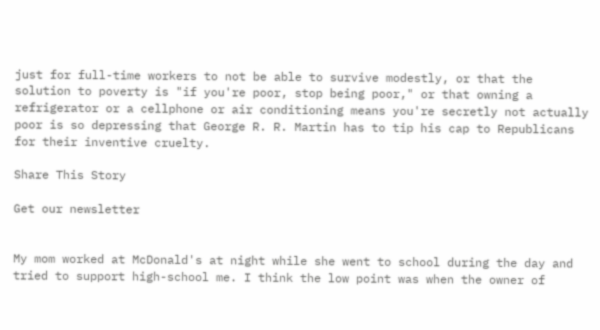just for full-time workers to not be able to survive modestly, or that the solution to poverty is "if you're poor, stop being poor," or that owning a refrigerator or a cellphone or air conditioning means you're secretly not actually poor is so depressing that George R. R. Martin has to tip his cap to Republicans for their inventive cruelty.

Share This Story

Get our newsletter


My mom worked at McDonald's at night while she went to school during the day and tried to support high-school me. I think the low point was when the owner of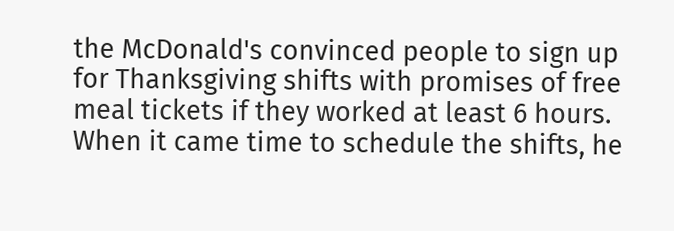the McDonald's convinced people to sign up for Thanksgiving shifts with promises of free meal tickets if they worked at least 6 hours. When it came time to schedule the shifts, he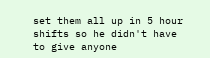set them all up in 5 hour shifts so he didn't have to give anyone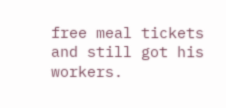free meal tickets and still got his workers.